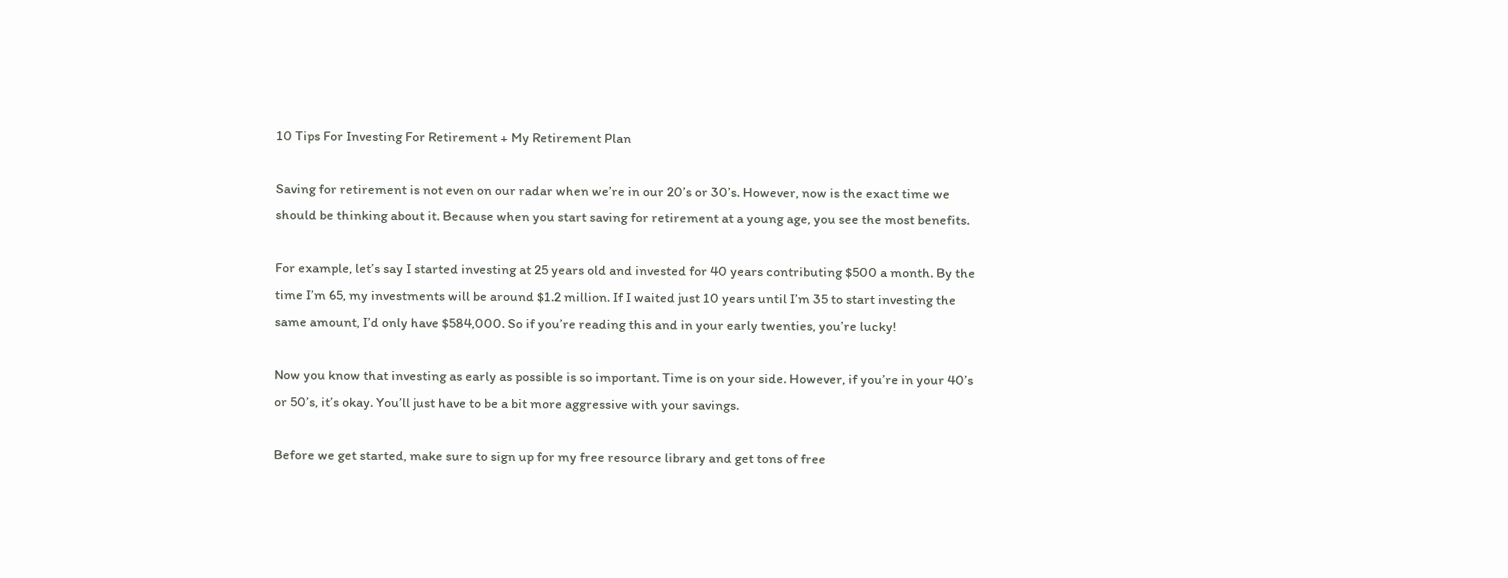10 Tips For Investing For Retirement + My Retirement Plan

Saving for retirement is not even on our radar when we’re in our 20’s or 30’s. However, now is the exact time we should be thinking about it. Because when you start saving for retirement at a young age, you see the most benefits.

For example, let’s say I started investing at 25 years old and invested for 40 years contributing $500 a month. By the time I’m 65, my investments will be around $1.2 million. If I waited just 10 years until I’m 35 to start investing the same amount, I’d only have $584,000. So if you’re reading this and in your early twenties, you’re lucky!

Now you know that investing as early as possible is so important. Time is on your side. However, if you’re in your 40’s or 50’s, it’s okay. You’ll just have to be a bit more aggressive with your savings.

Before we get started, make sure to sign up for my free resource library and get tons of free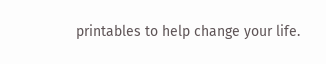printables to help change your life.